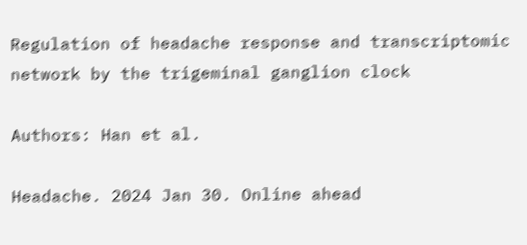Regulation of headache response and transcriptomic network by the trigeminal ganglion clock

Authors: Han et al.

Headache. 2024 Jan 30. Online ahead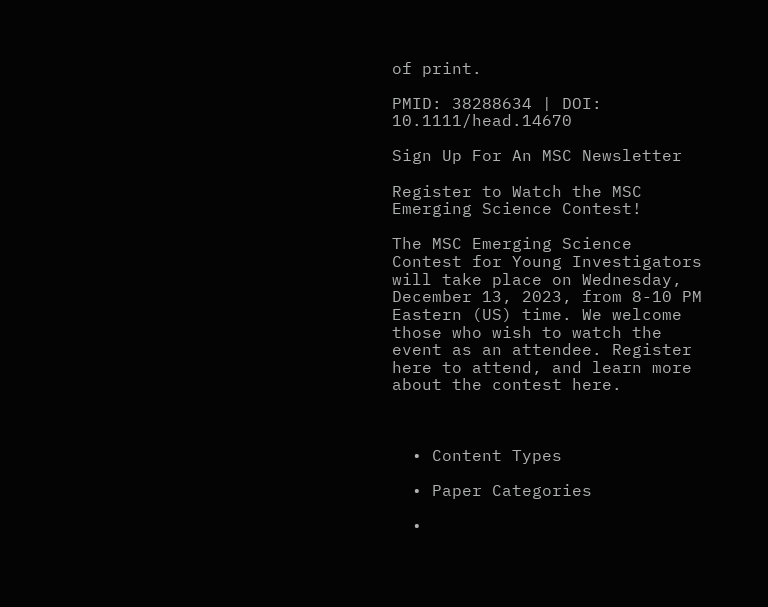of print.

PMID: 38288634 | DOI: 10.1111/head.14670

Sign Up For An MSC Newsletter

Register to Watch the MSC Emerging Science Contest!

The MSC Emerging Science Contest for Young Investigators will take place on Wednesday, December 13, 2023, from 8-10 PM Eastern (US) time. We welcome those who wish to watch the event as an attendee. Register here to attend, and learn more about the contest here.



  • Content Types

  • Paper Categories

  •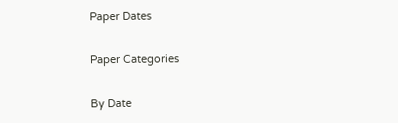Paper Dates

Paper Categories

By Date